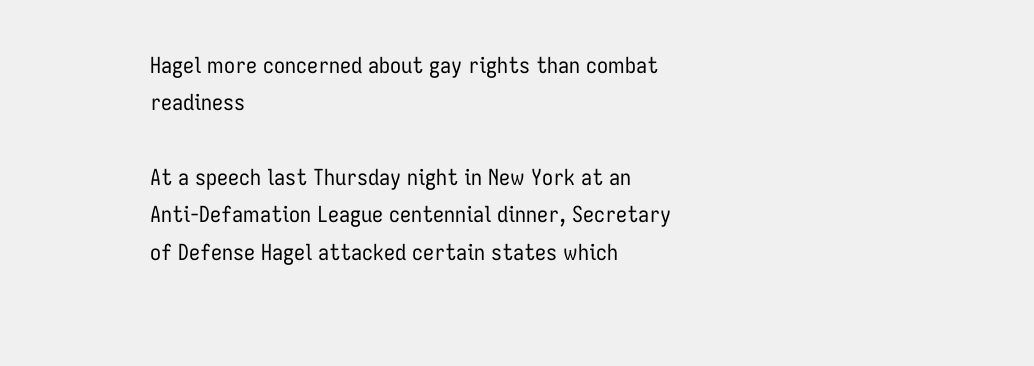Hagel more concerned about gay rights than combat readiness

At a speech last Thursday night in New York at an Anti-Defamation League centennial dinner, Secretary of Defense Hagel attacked certain states which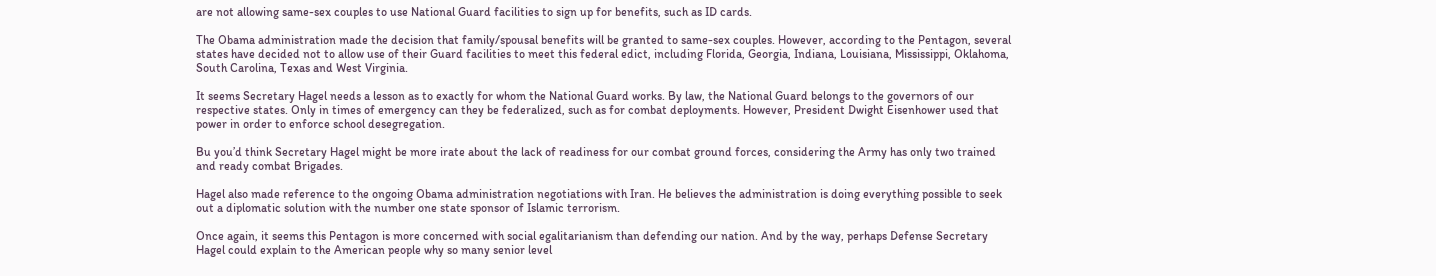are not allowing same-sex couples to use National Guard facilities to sign up for benefits, such as ID cards.

The Obama administration made the decision that family/spousal benefits will be granted to same-sex couples. However, according to the Pentagon, several states have decided not to allow use of their Guard facilities to meet this federal edict, including Florida, Georgia, Indiana, Louisiana, Mississippi, Oklahoma, South Carolina, Texas and West Virginia.

It seems Secretary Hagel needs a lesson as to exactly for whom the National Guard works. By law, the National Guard belongs to the governors of our respective states. Only in times of emergency can they be federalized, such as for combat deployments. However, President Dwight Eisenhower used that power in order to enforce school desegregation.

Bu you’d think Secretary Hagel might be more irate about the lack of readiness for our combat ground forces, considering the Army has only two trained and ready combat Brigades.

Hagel also made reference to the ongoing Obama administration negotiations with Iran. He believes the administration is doing everything possible to seek out a diplomatic solution with the number one state sponsor of Islamic terrorism.

Once again, it seems this Pentagon is more concerned with social egalitarianism than defending our nation. And by the way, perhaps Defense Secretary Hagel could explain to the American people why so many senior level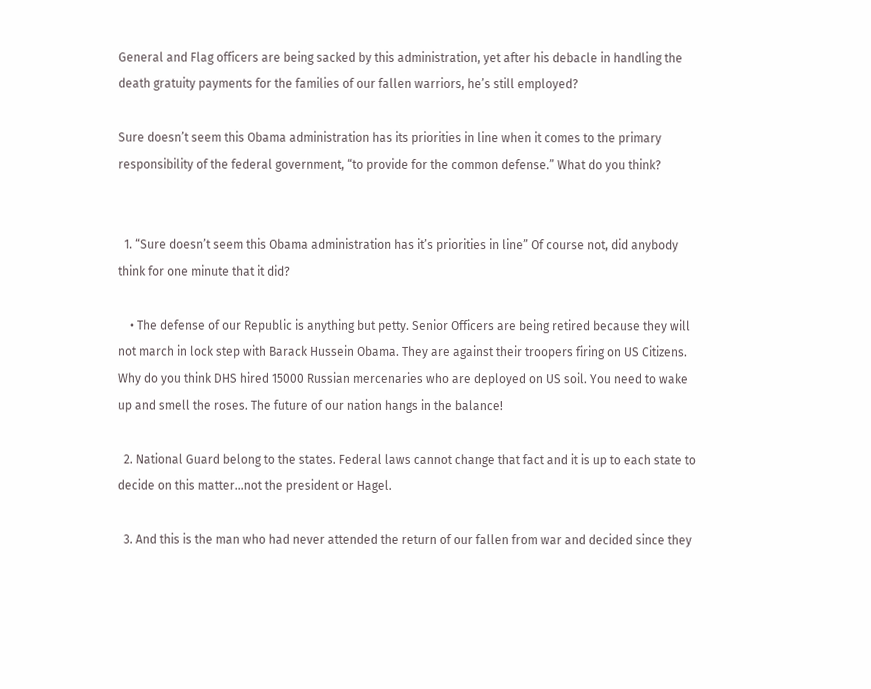General and Flag officers are being sacked by this administration, yet after his debacle in handling the death gratuity payments for the families of our fallen warriors, he’s still employed?

Sure doesn’t seem this Obama administration has its priorities in line when it comes to the primary responsibility of the federal government, “to provide for the common defense.” What do you think?


  1. “Sure doesn’t seem this Obama administration has it’s priorities in line” Of course not, did anybody think for one minute that it did?

    • The defense of our Republic is anything but petty. Senior Officers are being retired because they will not march in lock step with Barack Hussein Obama. They are against their troopers firing on US Citizens. Why do you think DHS hired 15000 Russian mercenaries who are deployed on US soil. You need to wake up and smell the roses. The future of our nation hangs in the balance!

  2. National Guard belong to the states. Federal laws cannot change that fact and it is up to each state to decide on this matter…not the president or Hagel.

  3. And this is the man who had never attended the return of our fallen from war and decided since they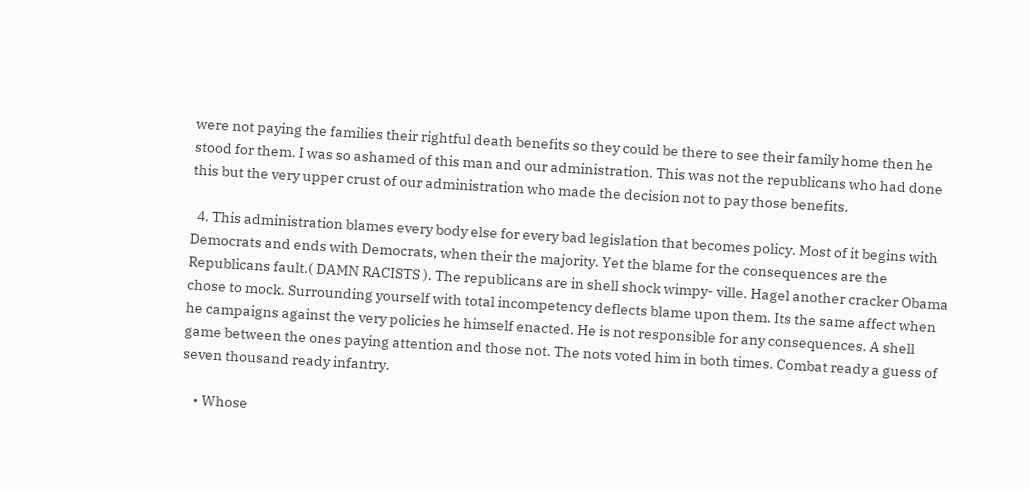were not paying the families their rightful death benefits so they could be there to see their family home then he stood for them. I was so ashamed of this man and our administration. This was not the republicans who had done this but the very upper crust of our administration who made the decision not to pay those benefits.

  4. This administration blames every body else for every bad legislation that becomes policy. Most of it begins with Democrats and ends with Democrats, when their the majority. Yet the blame for the consequences are the Republicans fault.( DAMN RACISTS ). The republicans are in shell shock wimpy- ville. Hagel another cracker Obama chose to mock. Surrounding yourself with total incompetency deflects blame upon them. Its the same affect when he campaigns against the very policies he himself enacted. He is not responsible for any consequences. A shell game between the ones paying attention and those not. The nots voted him in both times. Combat ready a guess of seven thousand ready infantry.

    • Whose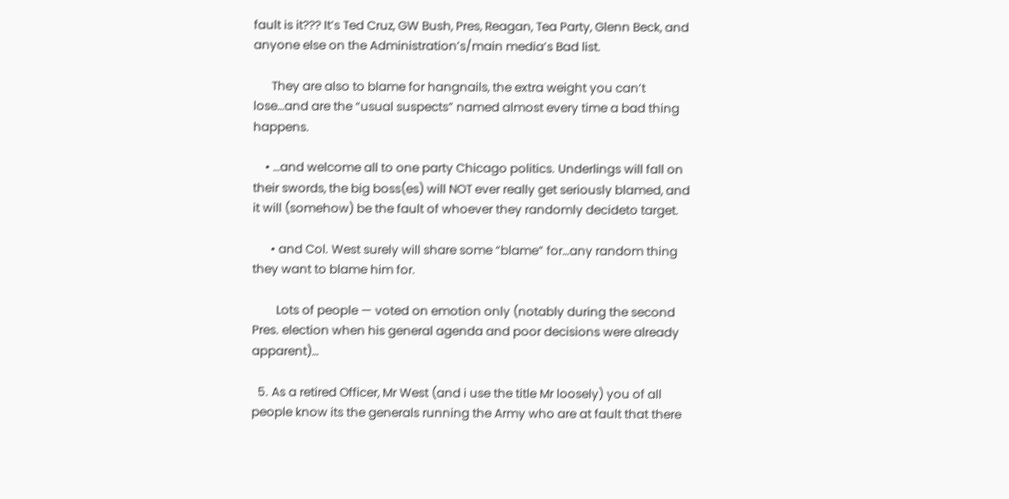fault is it??? It’s Ted Cruz, GW Bush, Pres, Reagan, Tea Party, Glenn Beck, and anyone else on the Administration’s/main media’s Bad list.

      They are also to blame for hangnails, the extra weight you can’t lose…and are the “usual suspects” named almost every time a bad thing happens.

    • …and welcome all to one party Chicago politics. Underlings will fall on their swords, the big boss(es) will NOT ever really get seriously blamed, and it will (somehow) be the fault of whoever they randomly decideto target.

      • and Col. West surely will share some “blame” for…any random thing they want to blame him for.

        Lots of people — voted on emotion only (notably during the second Pres. election when his general agenda and poor decisions were already apparent)…

  5. As a retired Officer, Mr West (and i use the title Mr loosely) you of all people know its the generals running the Army who are at fault that there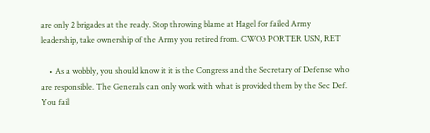are only 2 brigades at the ready. Stop throwing blame at Hagel for failed Army leadership, take ownership of the Army you retired from. CWO3 PORTER USN, RET

    • As a wobbly, you should know it it is the Congress and the Secretary of Defense who are responsible. The Generals can only work with what is provided them by the Sec Def. You fail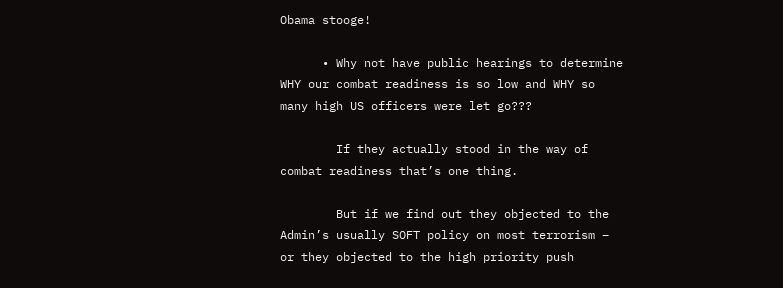Obama stooge!

      • Why not have public hearings to determine WHY our combat readiness is so low and WHY so many high US officers were let go???

        If they actually stood in the way of combat readiness that’s one thing.

        But if we find out they objected to the Admin’s usually SOFT policy on most terrorism – or they objected to the high priority push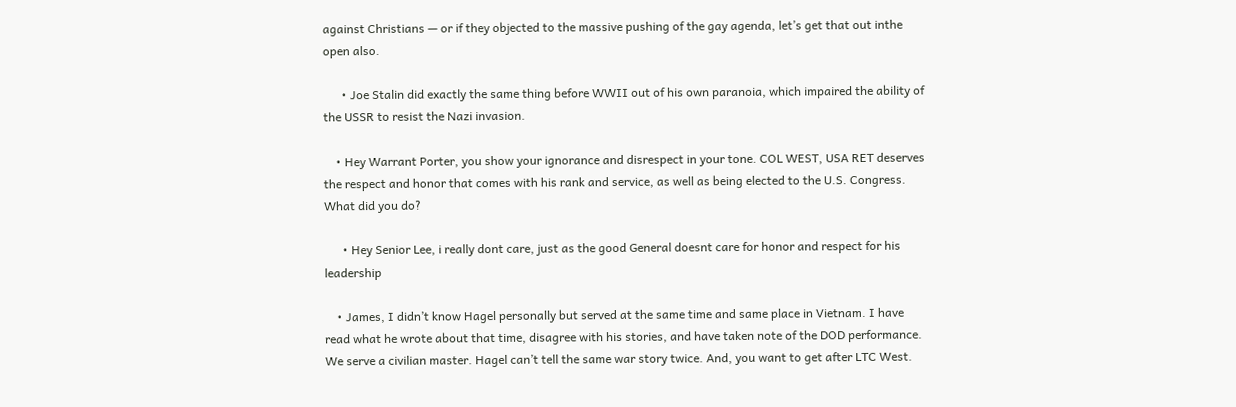against Christians — or if they objected to the massive pushing of the gay agenda, let’s get that out inthe open also.

      • Joe Stalin did exactly the same thing before WWII out of his own paranoia, which impaired the ability of the USSR to resist the Nazi invasion.

    • Hey Warrant Porter, you show your ignorance and disrespect in your tone. COL WEST, USA RET deserves the respect and honor that comes with his rank and service, as well as being elected to the U.S. Congress. What did you do?

      • Hey Senior Lee, i really dont care, just as the good General doesnt care for honor and respect for his leadership

    • James, I didn’t know Hagel personally but served at the same time and same place in Vietnam. I have read what he wrote about that time, disagree with his stories, and have taken note of the DOD performance. We serve a civilian master. Hagel can’t tell the same war story twice. And, you want to get after LTC West.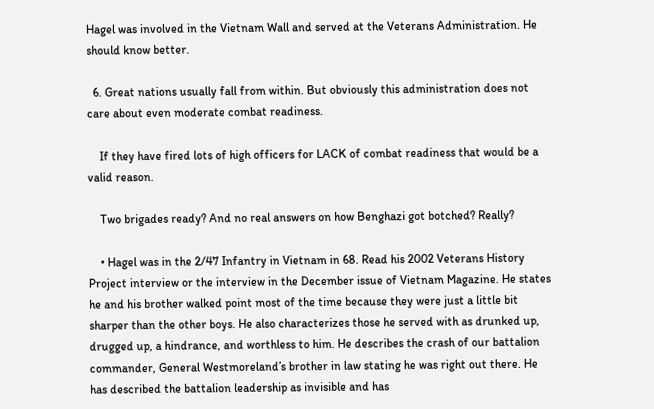Hagel was involved in the Vietnam Wall and served at the Veterans Administration. He should know better.

  6. Great nations usually fall from within. But obviously this administration does not care about even moderate combat readiness.

    If they have fired lots of high officers for LACK of combat readiness that would be a valid reason.

    Two brigades ready? And no real answers on how Benghazi got botched? Really?

    • Hagel was in the 2/47 Infantry in Vietnam in 68. Read his 2002 Veterans History Project interview or the interview in the December issue of Vietnam Magazine. He states he and his brother walked point most of the time because they were just a little bit sharper than the other boys. He also characterizes those he served with as drunked up, drugged up, a hindrance, and worthless to him. He describes the crash of our battalion commander, General Westmoreland’s brother in law stating he was right out there. He has described the battalion leadership as invisible and has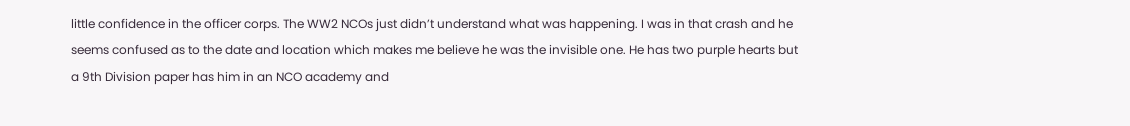little confidence in the officer corps. The WW2 NCOs just didn’t understand what was happening. I was in that crash and he seems confused as to the date and location which makes me believe he was the invisible one. He has two purple hearts but a 9th Division paper has him in an NCO academy and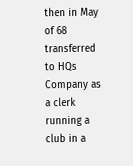then in May of 68 transferred to HQs Company as a clerk running a club in a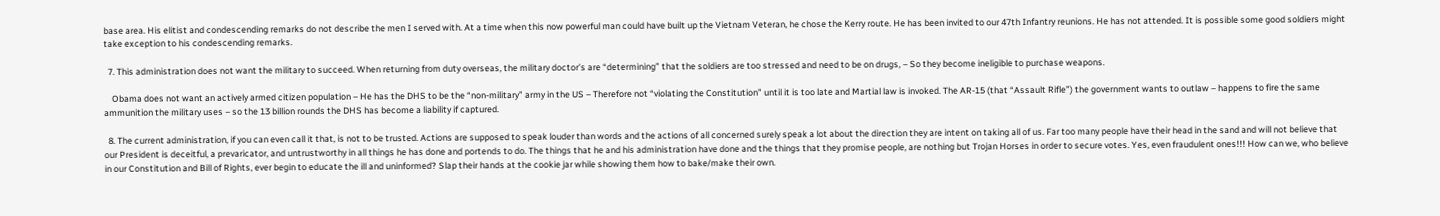base area. His elitist and condescending remarks do not describe the men I served with. At a time when this now powerful man could have built up the Vietnam Veteran, he chose the Kerry route. He has been invited to our 47th Infantry reunions. He has not attended. It is possible some good soldiers might take exception to his condescending remarks.

  7. This administration does not want the military to succeed. When returning from duty overseas, the military doctor’s are “determining” that the soldiers are too stressed and need to be on drugs, – So they become ineligible to purchase weapons.

    Obama does not want an actively armed citizen population – He has the DHS to be the “non-military” army in the US – Therefore not “violating the Constitution” until it is too late and Martial law is invoked. The AR-15 (that “Assault Rifle”) the government wants to outlaw – happens to fire the same ammunition the military uses – so the 13 billion rounds the DHS has become a liability if captured.

  8. The current administration, if you can even call it that, is not to be trusted. Actions are supposed to speak louder than words and the actions of all concerned surely speak a lot about the direction they are intent on taking all of us. Far too many people have their head in the sand and will not believe that our President is deceitful, a prevaricator, and untrustworthy in all things he has done and portends to do. The things that he and his administration have done and the things that they promise people, are nothing but Trojan Horses in order to secure votes. Yes, even fraudulent ones!!! How can we, who believe in our Constitution and Bill of Rights, ever begin to educate the ill and uninformed? Slap their hands at the cookie jar while showing them how to bake/make their own.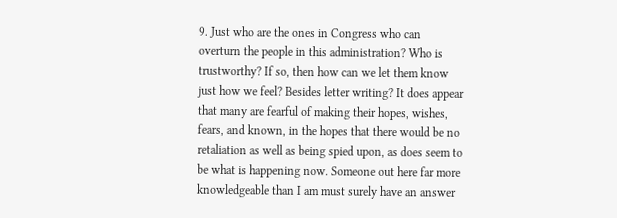9. Just who are the ones in Congress who can overturn the people in this administration? Who is trustworthy? If so, then how can we let them know just how we feel? Besides letter writing? It does appear that many are fearful of making their hopes, wishes, fears, and known, in the hopes that there would be no retaliation as well as being spied upon, as does seem to be what is happening now. Someone out here far more knowledgeable than I am must surely have an answer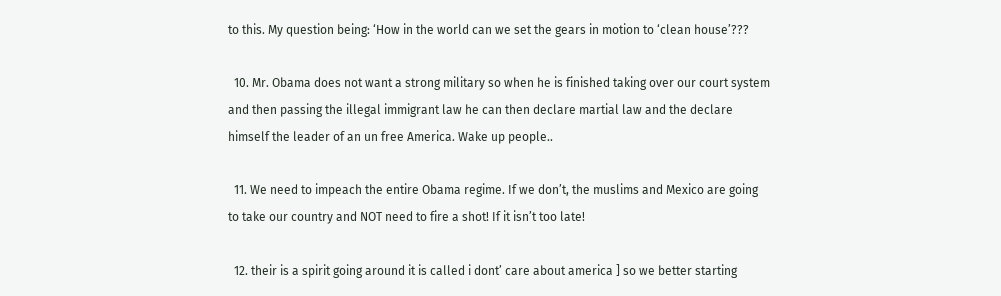to this. My question being: ‘How in the world can we set the gears in motion to ‘clean house’???

  10. Mr. Obama does not want a strong military so when he is finished taking over our court system and then passing the illegal immigrant law he can then declare martial law and the declare himself the leader of an un free America. Wake up people..

  11. We need to impeach the entire Obama regime. If we don’t, the muslims and Mexico are going to take our country and NOT need to fire a shot! If it isn’t too late!

  12. their is a spirit going around it is called i dont’ care about america ] so we better starting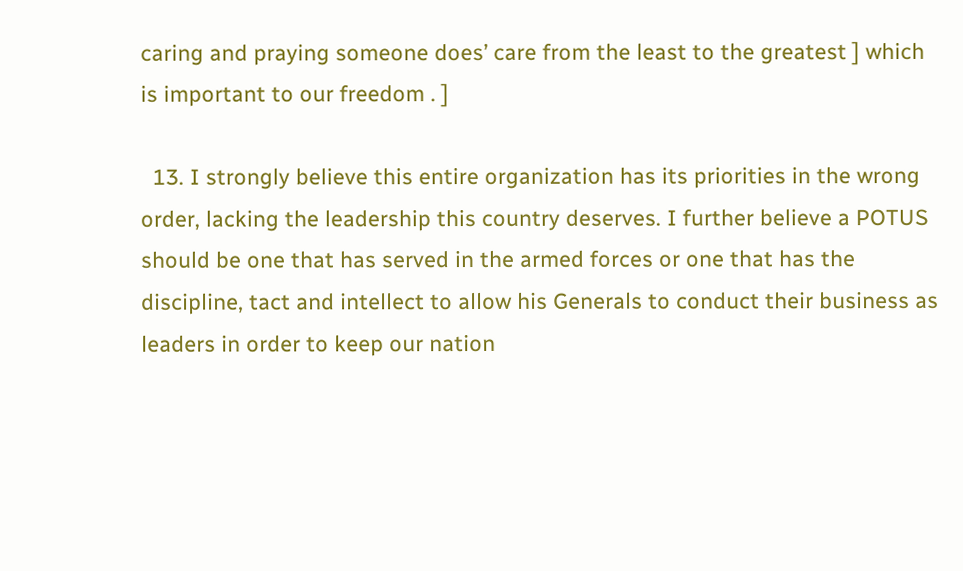caring and praying someone does’ care from the least to the greatest ] which is important to our freedom . ]

  13. I strongly believe this entire organization has its priorities in the wrong order, lacking the leadership this country deserves. I further believe a POTUS should be one that has served in the armed forces or one that has the discipline, tact and intellect to allow his Generals to conduct their business as leaders in order to keep our nation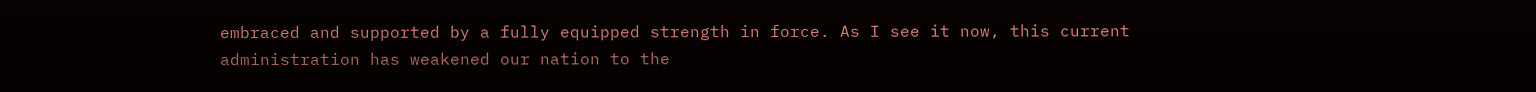embraced and supported by a fully equipped strength in force. As I see it now, this current administration has weakened our nation to the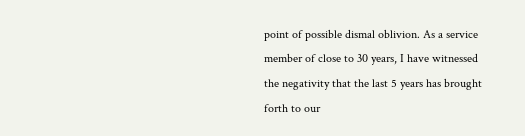point of possible dismal oblivion. As a service member of close to 30 years, I have witnessed the negativity that the last 5 years has brought forth to our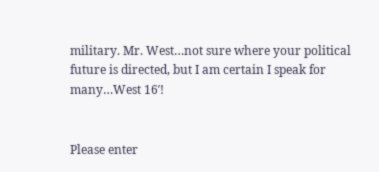military. Mr. West…not sure where your political future is directed, but I am certain I speak for many…West 16′!


Please enter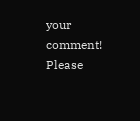your comment!
Please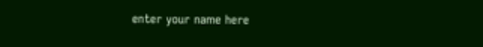enter your name here